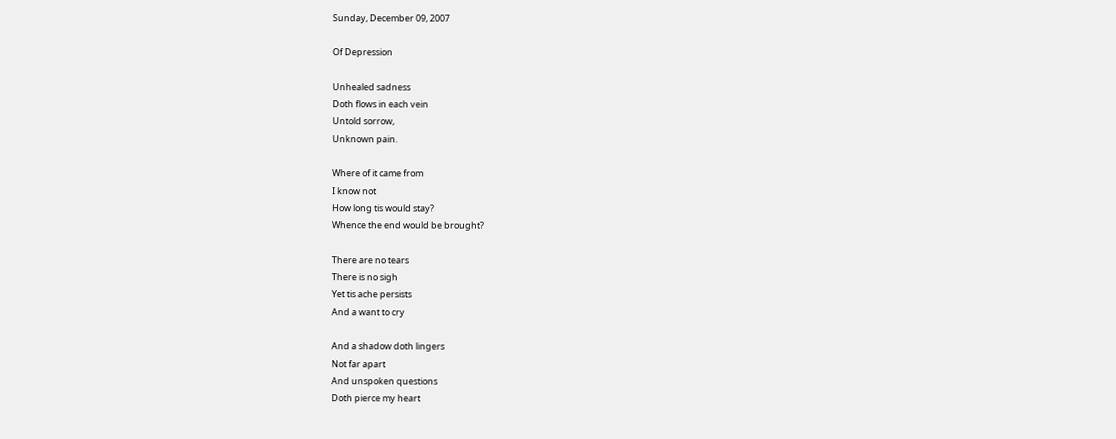Sunday, December 09, 2007

Of Depression

Unhealed sadness
Doth flows in each vein
Untold sorrow,
Unknown pain.

Where of it came from
I know not
How long tis would stay?
Whence the end would be brought?

There are no tears
There is no sigh
Yet tis ache persists
And a want to cry

And a shadow doth lingers
Not far apart
And unspoken questions
Doth pierce my heart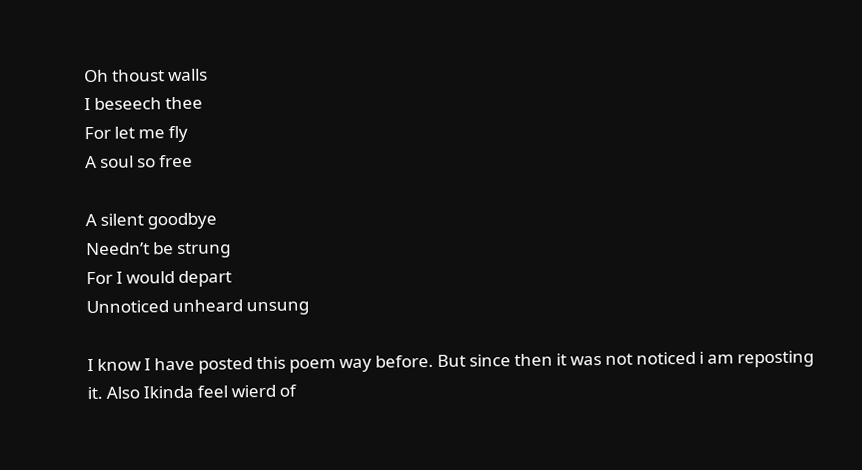Oh thoust walls
I beseech thee
For let me fly
A soul so free

A silent goodbye
Needn’t be strung
For I would depart
Unnoticed unheard unsung

I know I have posted this poem way before. But since then it was not noticed i am reposting it. Also Ikinda feel wierd of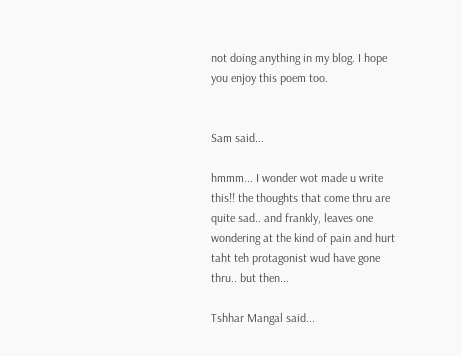not doing anything in my blog. I hope you enjoy this poem too.


Sam said...

hmmm... I wonder wot made u write this!! the thoughts that come thru are quite sad.. and frankly, leaves one wondering at the kind of pain and hurt taht teh protagonist wud have gone thru.. but then...

Tshhar Mangal said...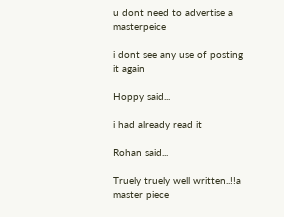u dont need to advertise a masterpeice

i dont see any use of posting it again

Hoppy said...

i had already read it

Rohan said...

Truely truely well written..!!a master piece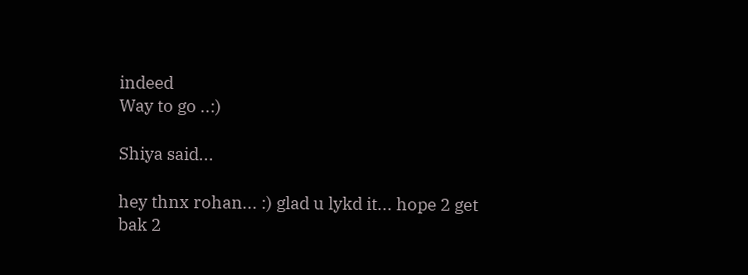indeed
Way to go ..:)

Shiya said...

hey thnx rohan... :) glad u lykd it... hope 2 get bak 2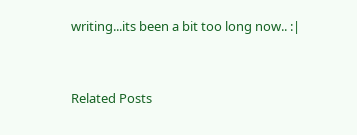writing...its been a bit too long now.. :|


Related Posts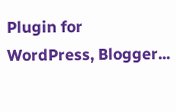Plugin for WordPress, Blogger...